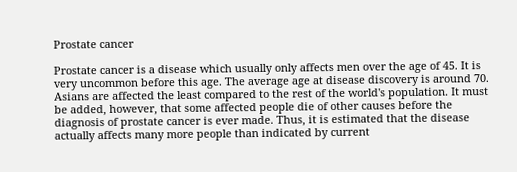Prostate cancer

Prostate cancer is a disease which usually only affects men over the age of 45. It is very uncommon before this age. The average age at disease discovery is around 70. Asians are affected the least compared to the rest of the world's population. It must be added, however, that some affected people die of other causes before the diagnosis of prostate cancer is ever made. Thus, it is estimated that the disease actually affects many more people than indicated by current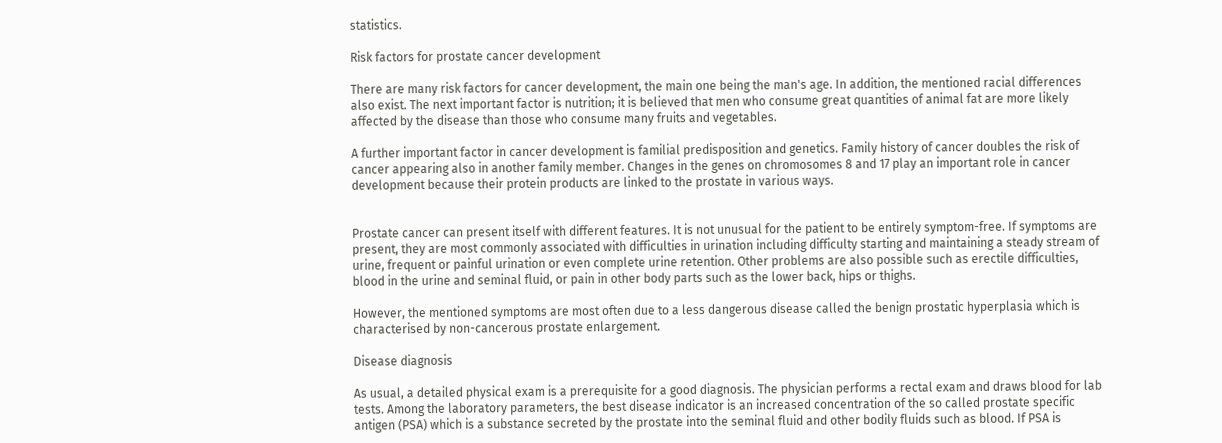statistics.

Risk factors for prostate cancer development

There are many risk factors for cancer development, the main one being the man's age. In addition, the mentioned racial differences also exist. The next important factor is nutrition; it is believed that men who consume great quantities of animal fat are more likely affected by the disease than those who consume many fruits and vegetables.

A further important factor in cancer development is familial predisposition and genetics. Family history of cancer doubles the risk of cancer appearing also in another family member. Changes in the genes on chromosomes 8 and 17 play an important role in cancer development because their protein products are linked to the prostate in various ways.


Prostate cancer can present itself with different features. It is not unusual for the patient to be entirely symptom-free. If symptoms are present, they are most commonly associated with difficulties in urination including difficulty starting and maintaining a steady stream of urine, frequent or painful urination or even complete urine retention. Other problems are also possible such as erectile difficulties, blood in the urine and seminal fluid, or pain in other body parts such as the lower back, hips or thighs.

However, the mentioned symptoms are most often due to a less dangerous disease called the benign prostatic hyperplasia which is characterised by non-cancerous prostate enlargement.

Disease diagnosis

As usual, a detailed physical exam is a prerequisite for a good diagnosis. The physician performs a rectal exam and draws blood for lab tests. Among the laboratory parameters, the best disease indicator is an increased concentration of the so called prostate specific antigen (PSA) which is a substance secreted by the prostate into the seminal fluid and other bodily fluids such as blood. If PSA is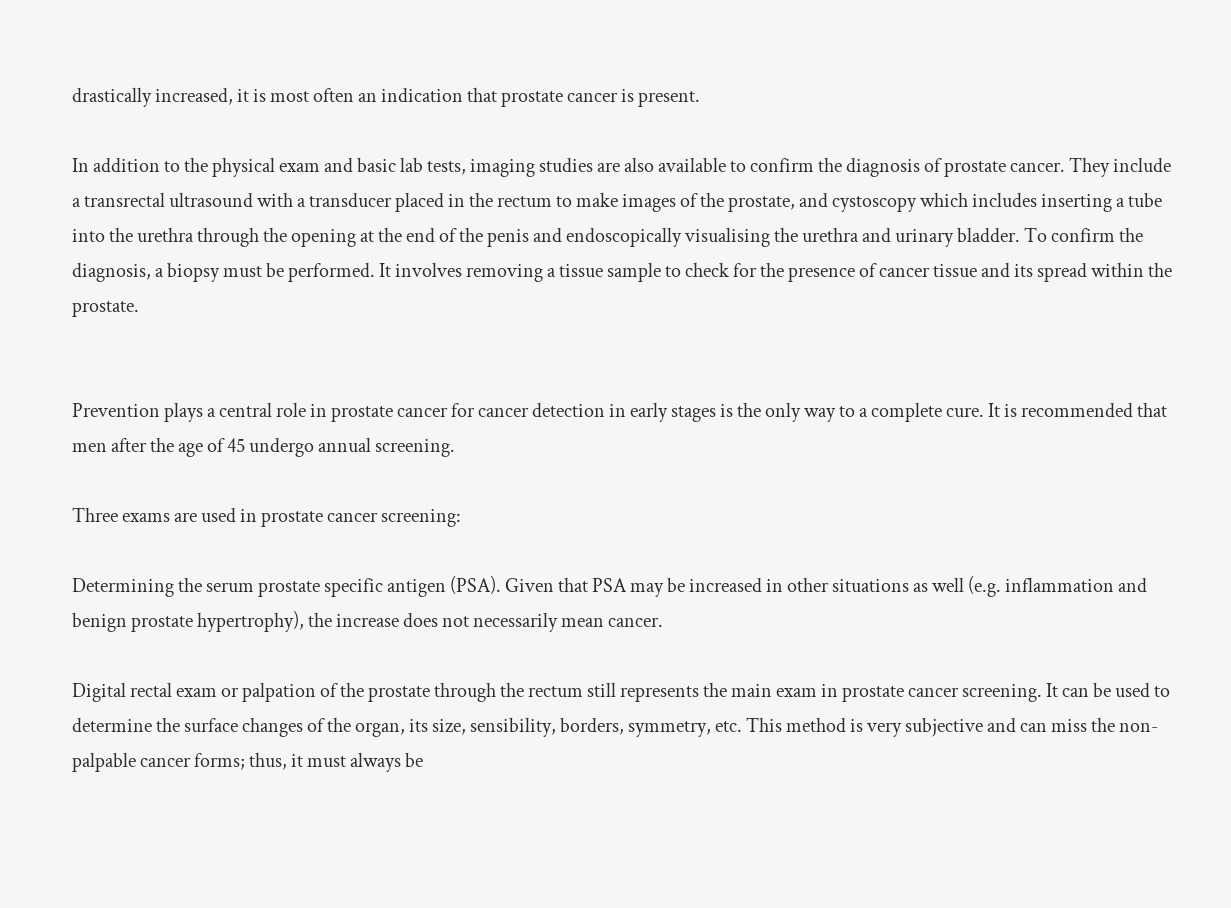drastically increased, it is most often an indication that prostate cancer is present.

In addition to the physical exam and basic lab tests, imaging studies are also available to confirm the diagnosis of prostate cancer. They include a transrectal ultrasound with a transducer placed in the rectum to make images of the prostate, and cystoscopy which includes inserting a tube into the urethra through the opening at the end of the penis and endoscopically visualising the urethra and urinary bladder. To confirm the diagnosis, a biopsy must be performed. It involves removing a tissue sample to check for the presence of cancer tissue and its spread within the prostate.


Prevention plays a central role in prostate cancer for cancer detection in early stages is the only way to a complete cure. It is recommended that men after the age of 45 undergo annual screening.

Three exams are used in prostate cancer screening:

Determining the serum prostate specific antigen (PSA). Given that PSA may be increased in other situations as well (e.g. inflammation and benign prostate hypertrophy), the increase does not necessarily mean cancer.

Digital rectal exam or palpation of the prostate through the rectum still represents the main exam in prostate cancer screening. It can be used to determine the surface changes of the organ, its size, sensibility, borders, symmetry, etc. This method is very subjective and can miss the non-palpable cancer forms; thus, it must always be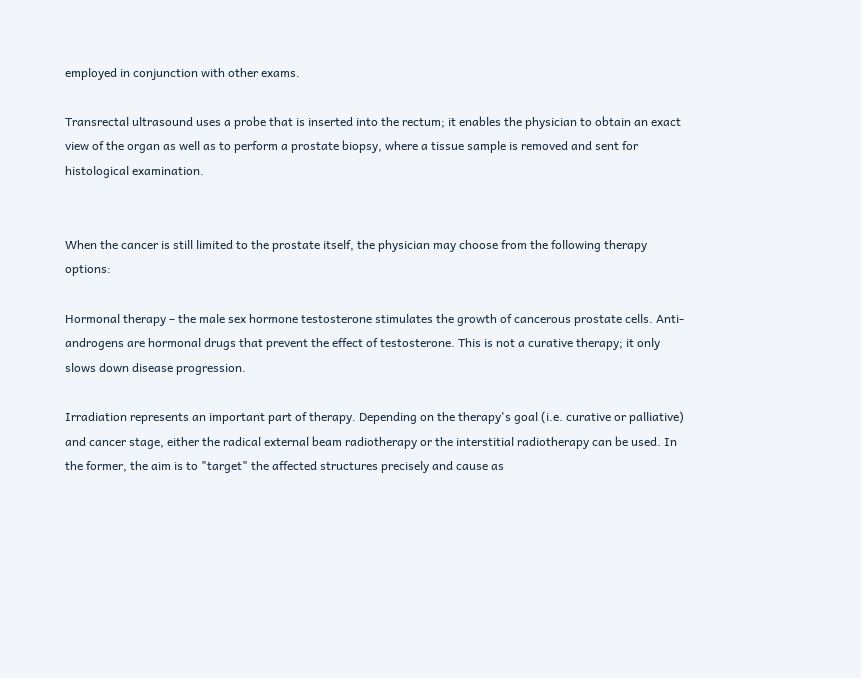employed in conjunction with other exams.

Transrectal ultrasound uses a probe that is inserted into the rectum; it enables the physician to obtain an exact view of the organ as well as to perform a prostate biopsy, where a tissue sample is removed and sent for histological examination.


When the cancer is still limited to the prostate itself, the physician may choose from the following therapy options:

Hormonal therapy – the male sex hormone testosterone stimulates the growth of cancerous prostate cells. Anti-androgens are hormonal drugs that prevent the effect of testosterone. This is not a curative therapy; it only slows down disease progression.

Irradiation represents an important part of therapy. Depending on the therapy's goal (i.e. curative or palliative) and cancer stage, either the radical external beam radiotherapy or the interstitial radiotherapy can be used. In the former, the aim is to "target" the affected structures precisely and cause as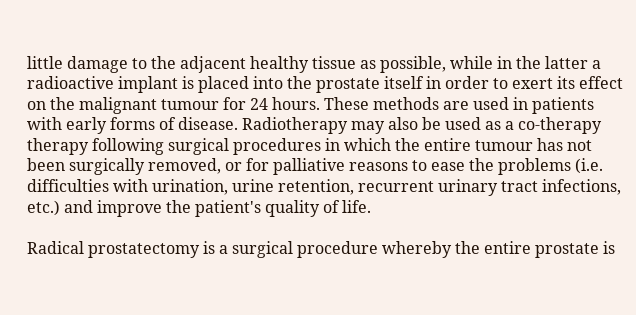little damage to the adjacent healthy tissue as possible, while in the latter a radioactive implant is placed into the prostate itself in order to exert its effect on the malignant tumour for 24 hours. These methods are used in patients with early forms of disease. Radiotherapy may also be used as a co-therapy therapy following surgical procedures in which the entire tumour has not been surgically removed, or for palliative reasons to ease the problems (i.e. difficulties with urination, urine retention, recurrent urinary tract infections, etc.) and improve the patient's quality of life.

Radical prostatectomy is a surgical procedure whereby the entire prostate is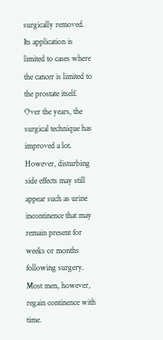surgically removed. Its application is limited to cases where the cancer is limited to the prostate itself. Over the years, the surgical technique has improved a lot. However, disturbing side effects may still appear such as urine incontinence that may remain present for weeks or months following surgery. Most men, however, regain continence with time.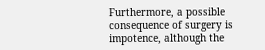Furthermore, a possible consequence of surgery is impotence, although the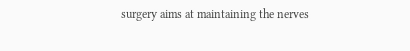surgery aims at maintaining the nerves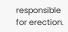responsible for erection.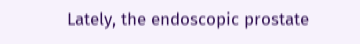Lately, the endoscopic prostate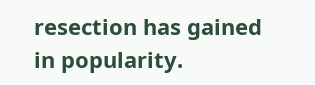resection has gained in popularity.